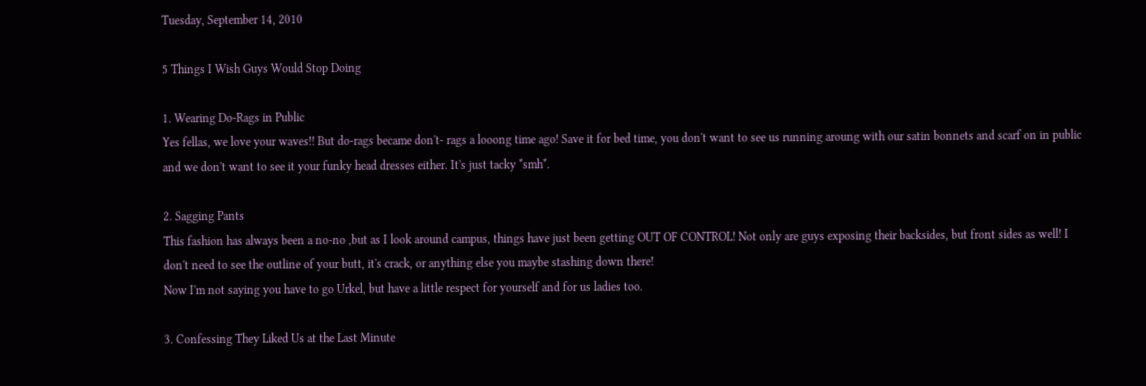Tuesday, September 14, 2010

5 Things I Wish Guys Would Stop Doing

1. Wearing Do-Rags in Public
Yes fellas, we love your waves!! But do-rags became don't- rags a looong time ago! Save it for bed time, you don't want to see us running aroung with our satin bonnets and scarf on in public and we don't want to see it your funky head dresses either. It's just tacky *smh*.

2. Sagging Pants
This fashion has always been a no-no ,but as I look around campus, things have just been getting OUT OF CONTROL! Not only are guys exposing their backsides, but front sides as well! I don't need to see the outline of your butt, it's crack, or anything else you maybe stashing down there!
Now I'm not saying you have to go Urkel, but have a little respect for yourself and for us ladies too.

3. Confessing They Liked Us at the Last Minute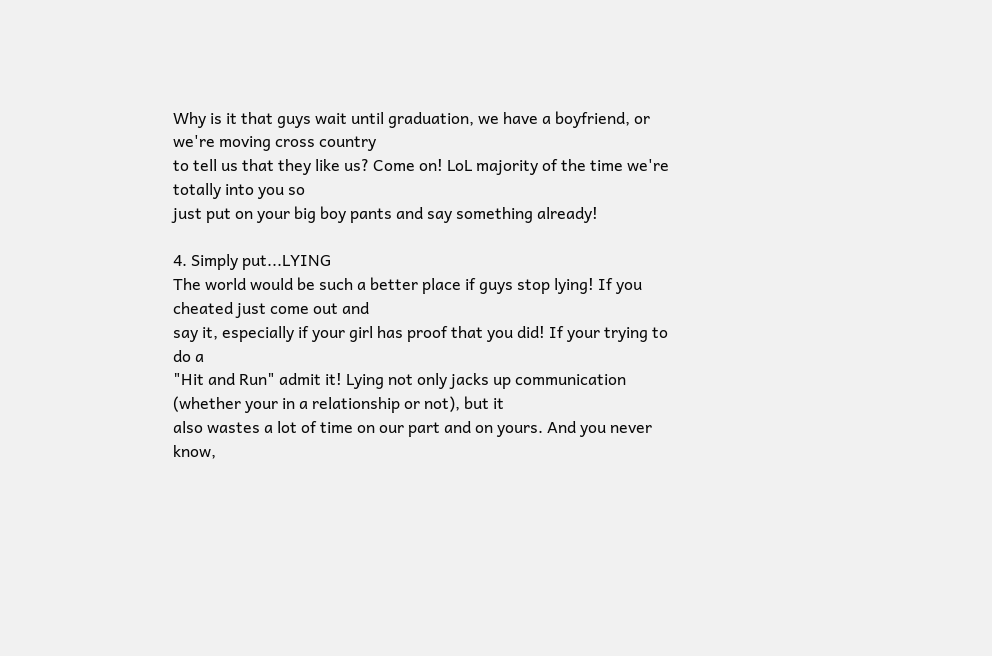Why is it that guys wait until graduation, we have a boyfriend, or we're moving cross country
to tell us that they like us? Come on! LoL majority of the time we're totally into you so
just put on your big boy pants and say something already!

4. Simply put...LYING
The world would be such a better place if guys stop lying! If you cheated just come out and
say it, especially if your girl has proof that you did! If your trying to do a
"Hit and Run" admit it! Lying not only jacks up communication (whether your in a relationship or not), but it
also wastes a lot of time on our part and on yours. And you never know,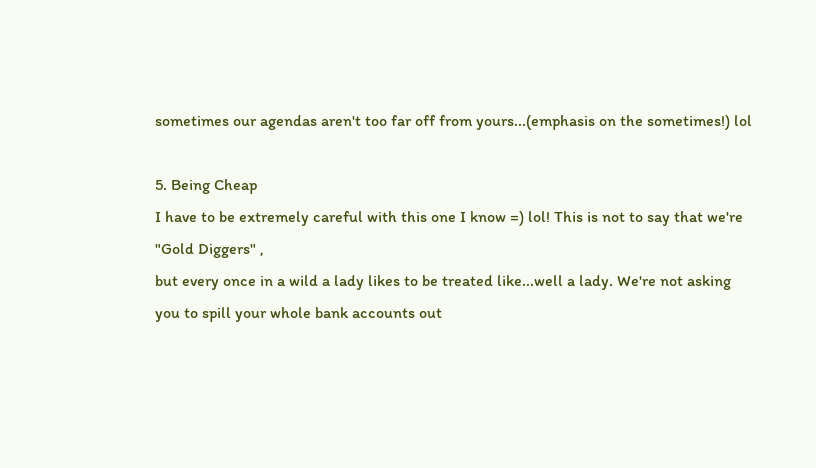sometimes our agendas aren't too far off from yours...(emphasis on the sometimes!) lol

5. Being Cheap
I have to be extremely careful with this one I know =) lol! This is not to say that we're "Gold Diggers" ,
but every once in a wild a lady likes to be treated like...well a lady. We're not asking
you to spill your whole bank accounts out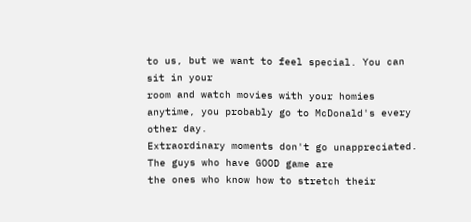to us, but we want to feel special. You can sit in your
room and watch movies with your homies anytime, you probably go to McDonald's every other day.
Extraordinary moments don't go unappreciated. The guys who have GOOD game are
the ones who know how to stretch their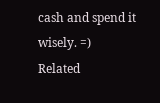cash and spend it wisely. =)
Related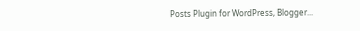Posts Plugin for WordPress, Blogger...